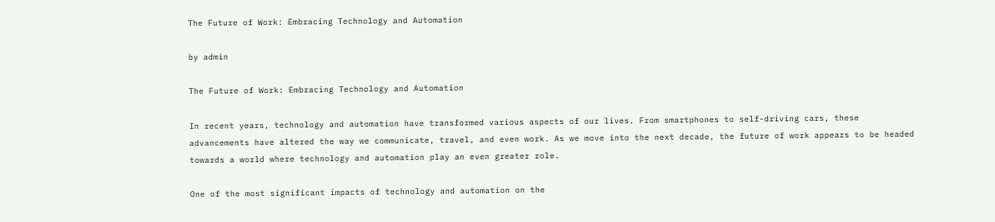The Future of Work: Embracing Technology and Automation

by admin

The Future of Work: Embracing Technology and Automation

In recent years, technology and automation have transformed various aspects of our lives. From smartphones to self-driving cars, these advancements have altered the way we communicate, travel, and even work. As we move into the next decade, the future of work appears to be headed towards a world where technology and automation play an even greater role.

One of the most significant impacts of technology and automation on the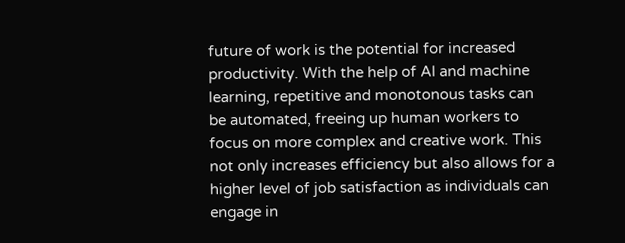future of work is the potential for increased productivity. With the help of AI and machine learning, repetitive and monotonous tasks can be automated, freeing up human workers to focus on more complex and creative work. This not only increases efficiency but also allows for a higher level of job satisfaction as individuals can engage in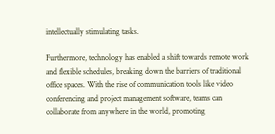intellectually stimulating tasks.

Furthermore, technology has enabled a shift towards remote work and flexible schedules, breaking down the barriers of traditional office spaces. With the rise of communication tools like video conferencing and project management software, teams can collaborate from anywhere in the world, promoting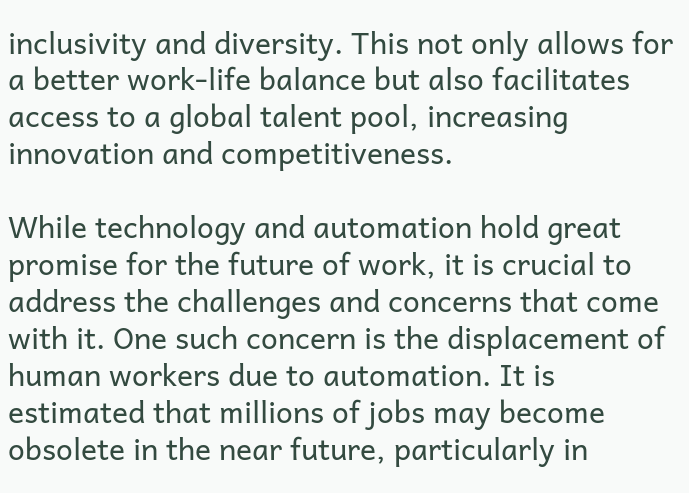inclusivity and diversity. This not only allows for a better work-life balance but also facilitates access to a global talent pool, increasing innovation and competitiveness.

While technology and automation hold great promise for the future of work, it is crucial to address the challenges and concerns that come with it. One such concern is the displacement of human workers due to automation. It is estimated that millions of jobs may become obsolete in the near future, particularly in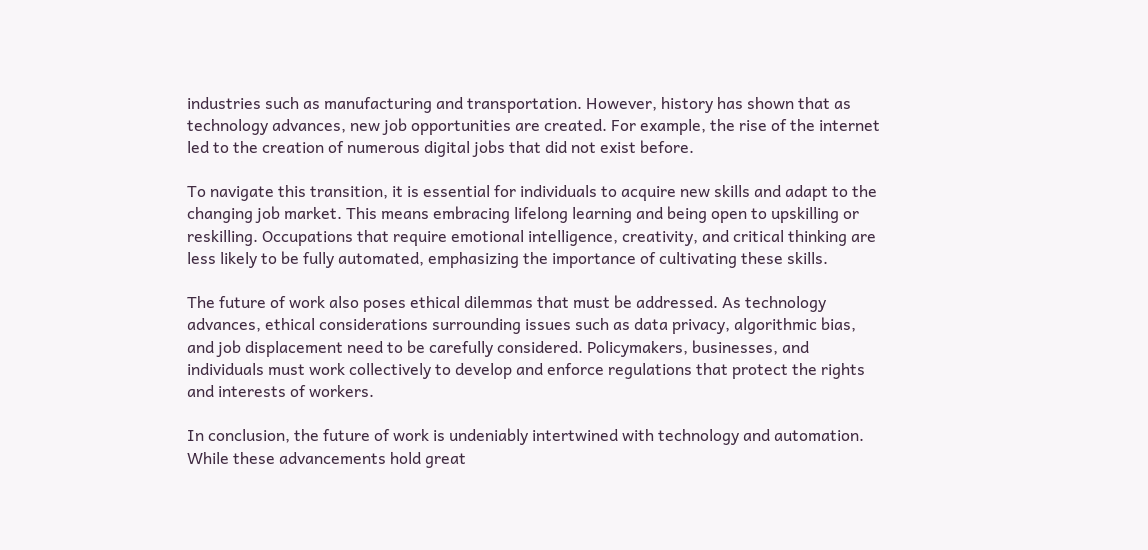industries such as manufacturing and transportation. However, history has shown that as technology advances, new job opportunities are created. For example, the rise of the internet led to the creation of numerous digital jobs that did not exist before.

To navigate this transition, it is essential for individuals to acquire new skills and adapt to the changing job market. This means embracing lifelong learning and being open to upskilling or reskilling. Occupations that require emotional intelligence, creativity, and critical thinking are less likely to be fully automated, emphasizing the importance of cultivating these skills.

The future of work also poses ethical dilemmas that must be addressed. As technology advances, ethical considerations surrounding issues such as data privacy, algorithmic bias, and job displacement need to be carefully considered. Policymakers, businesses, and individuals must work collectively to develop and enforce regulations that protect the rights and interests of workers.

In conclusion, the future of work is undeniably intertwined with technology and automation. While these advancements hold great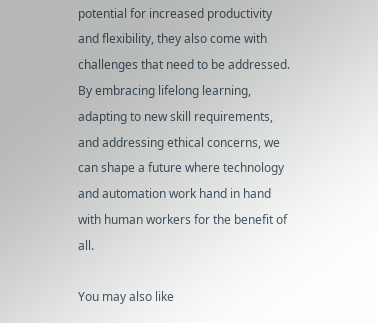potential for increased productivity and flexibility, they also come with challenges that need to be addressed. By embracing lifelong learning, adapting to new skill requirements, and addressing ethical concerns, we can shape a future where technology and automation work hand in hand with human workers for the benefit of all.

You may also like